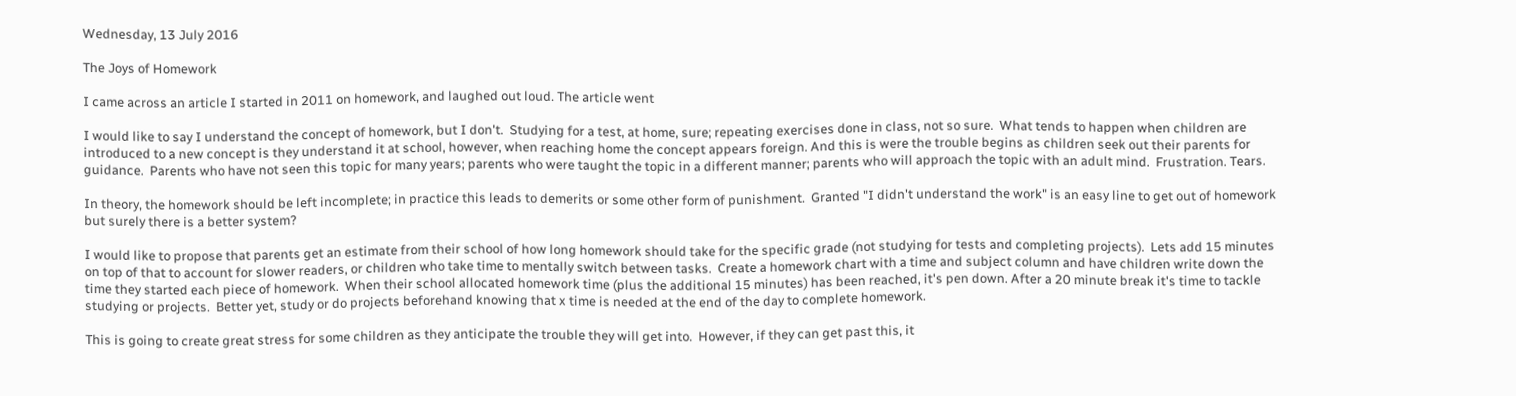Wednesday, 13 July 2016

The Joys of Homework

I came across an article I started in 2011 on homework, and laughed out loud. The article went

I would like to say I understand the concept of homework, but I don't.  Studying for a test, at home, sure; repeating exercises done in class, not so sure.  What tends to happen when children are introduced to a new concept is they understand it at school, however, when reaching home the concept appears foreign. And this is were the trouble begins as children seek out their parents for guidance.  Parents who have not seen this topic for many years; parents who were taught the topic in a different manner; parents who will approach the topic with an adult mind.  Frustration. Tears.

In theory, the homework should be left incomplete; in practice this leads to demerits or some other form of punishment.  Granted "I didn't understand the work" is an easy line to get out of homework but surely there is a better system?

I would like to propose that parents get an estimate from their school of how long homework should take for the specific grade (not studying for tests and completing projects).  Lets add 15 minutes on top of that to account for slower readers, or children who take time to mentally switch between tasks.  Create a homework chart with a time and subject column and have children write down the time they started each piece of homework.  When their school allocated homework time (plus the additional 15 minutes) has been reached, it's pen down. After a 20 minute break it's time to tackle studying or projects.  Better yet, study or do projects beforehand knowing that x time is needed at the end of the day to complete homework.

This is going to create great stress for some children as they anticipate the trouble they will get into.  However, if they can get past this, it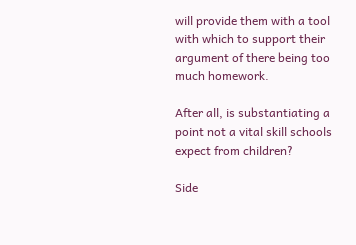will provide them with a tool with which to support their argument of there being too much homework.

After all, is substantiating a point not a vital skill schools expect from children?

Side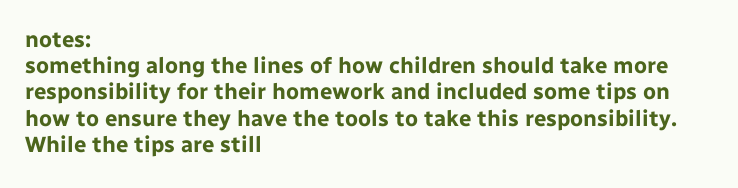notes:
something along the lines of how children should take more responsibility for their homework and included some tips on how to ensure they have the tools to take this responsibility. While the tips are still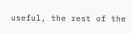useful, the rest of the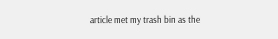article met my trash bin as the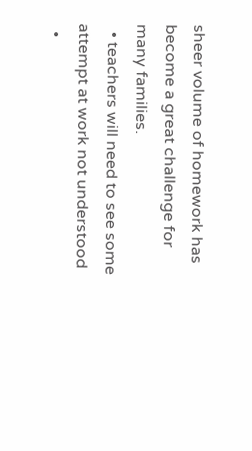sheer volume of homework has become a great challenge for many families.
  • teachers will need to see some attempt at work not understood
  •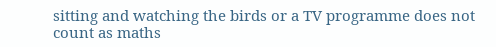sitting and watching the birds or a TV programme does not count as maths